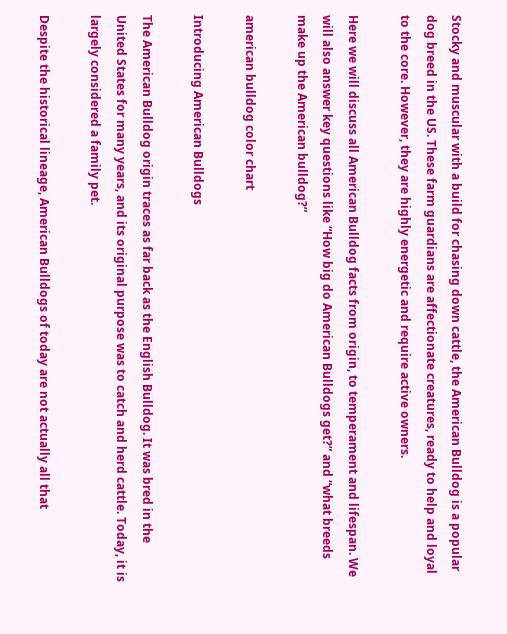Stocky and muscular with a build for chasing down cattle, the American Bulldog is a popular dog breed in the US. These farm guardians are affectionate creatures, ready to help and loyal to the core. However, they are highly energetic and require active owners.

Here we will discuss all American Bulldog facts from origin, to temperament and lifespan. We will also answer key questions like “How big do American Bulldogs get?” and “what breeds make up the American bulldog?”

american bulldog color chart

Introducing American Bulldogs

The American Bulldog origin traces as far back as the English Bulldog. It was bred in the United States for many years, and its original purpose was to catch and herd cattle. Today, it is largely considered a family pet.

Despite the historical lineage, American Bulldogs of today are not actually all that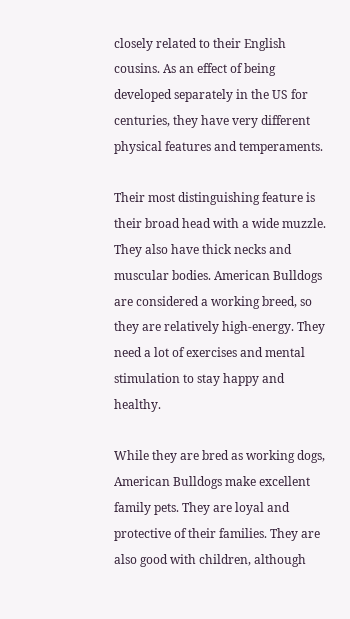closely related to their English cousins. As an effect of being developed separately in the US for centuries, they have very different physical features and temperaments.

Their most distinguishing feature is their broad head with a wide muzzle. They also have thick necks and muscular bodies. American Bulldogs are considered a working breed, so they are relatively high-energy. They need a lot of exercises and mental stimulation to stay happy and healthy.

While they are bred as working dogs, American Bulldogs make excellent family pets. They are loyal and protective of their families. They are also good with children, although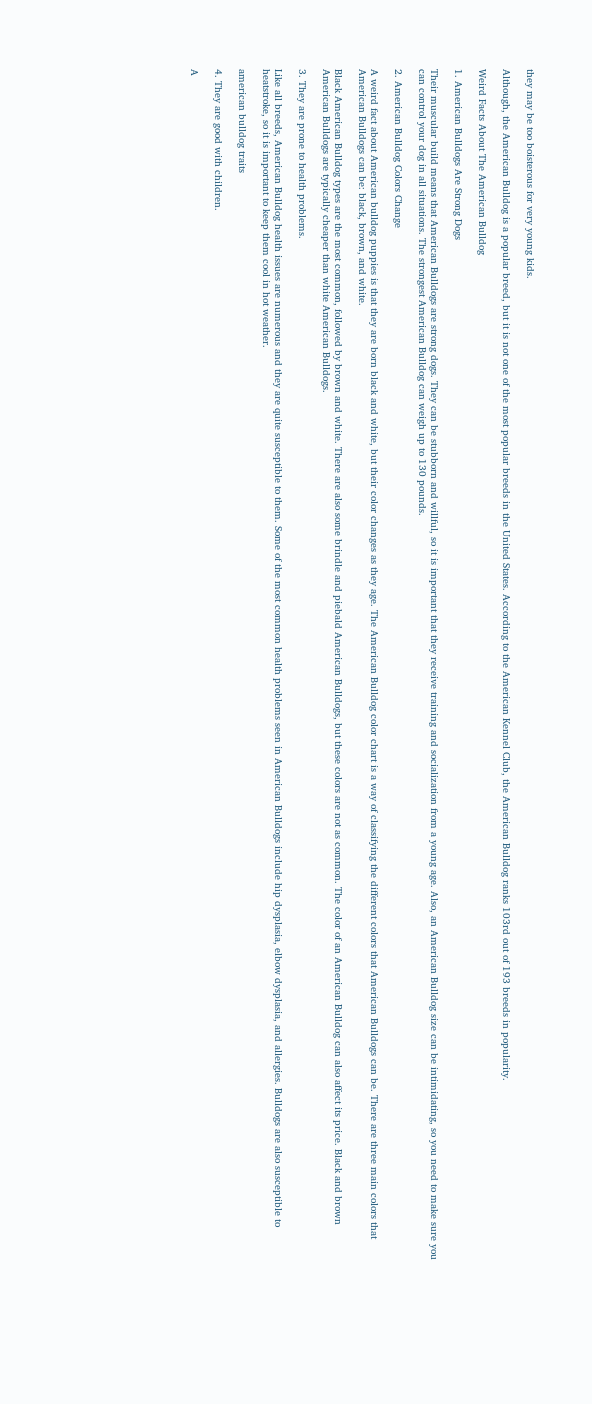they may be too boisterous for very young kids.

Although, the American Bulldog is a popular breed, but it is not one of the most popular breeds in the United States. According to the American Kennel Club, the American Bulldog ranks 103rd out of 193 breeds in popularity.

Weird Facts About The American Bulldog

1. American Bulldogs Are Strong Dogs

Their muscular build means that American Bulldogs are strong dogs. They can be stubborn and willful, so it is important that they receive training and socialization from a young age. Also, an American Bulldog size can be intimidating, so you need to make sure you can control your dog in all situations. The strongest American Bulldog can weigh up to 130 pounds.

2. American Bulldog Colors Change

A weird fact about American bulldog puppies is that they are born black and white, but their color changes as they age. The American Bulldog color chart is a way of classifying the different colors that American Bulldogs can be. There are three main colors that American Bulldogs can be: black, brown, and white.

Black American Bulldog types are the most common, followed by brown and white. There are also some brindle and piebald American Bulldogs, but these colors are not as common. The color of an American Bulldog can also affect its price. Black and brown American Bulldogs are typically cheaper than white American Bulldogs.

3. They are prone to health problems.

Like all breeds, American Bulldog health issues are numerous and they are quite susceptible to them. Some of the most common health problems seen in American Bulldogs include hip dysplasia, elbow dysplasia, and allergies. Bulldogs are also susceptible to heatstroke, so it is important to keep them cool in hot weather.

american bulldog traits

4. They are good with children.

A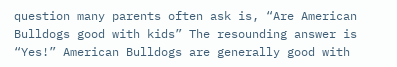question many parents often ask is, “Are American Bulldogs good with kids” The resounding answer is “Yes!” American Bulldogs are generally good with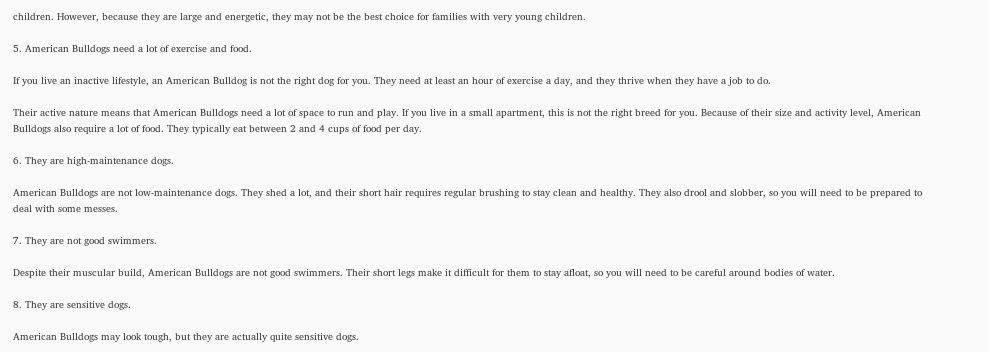children. However, because they are large and energetic, they may not be the best choice for families with very young children.

5. American Bulldogs need a lot of exercise and food.

If you live an inactive lifestyle, an American Bulldog is not the right dog for you. They need at least an hour of exercise a day, and they thrive when they have a job to do.

Their active nature means that American Bulldogs need a lot of space to run and play. If you live in a small apartment, this is not the right breed for you. Because of their size and activity level, American Bulldogs also require a lot of food. They typically eat between 2 and 4 cups of food per day.

6. They are high-maintenance dogs.

American Bulldogs are not low-maintenance dogs. They shed a lot, and their short hair requires regular brushing to stay clean and healthy. They also drool and slobber, so you will need to be prepared to deal with some messes.

7. They are not good swimmers.

Despite their muscular build, American Bulldogs are not good swimmers. Their short legs make it difficult for them to stay afloat, so you will need to be careful around bodies of water.

8. They are sensitive dogs.

American Bulldogs may look tough, but they are actually quite sensitive dogs.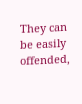They can be easily offended,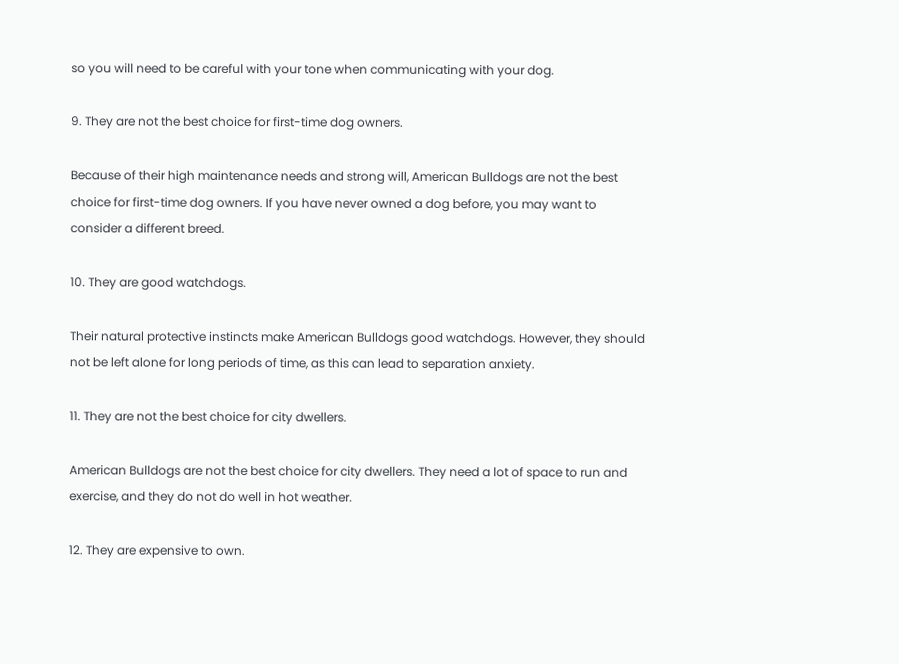so you will need to be careful with your tone when communicating with your dog.

9. They are not the best choice for first-time dog owners.

Because of their high maintenance needs and strong will, American Bulldogs are not the best choice for first-time dog owners. If you have never owned a dog before, you may want to consider a different breed.

10. They are good watchdogs.

Their natural protective instincts make American Bulldogs good watchdogs. However, they should not be left alone for long periods of time, as this can lead to separation anxiety.

11. They are not the best choice for city dwellers.

American Bulldogs are not the best choice for city dwellers. They need a lot of space to run and exercise, and they do not do well in hot weather.

12. They are expensive to own.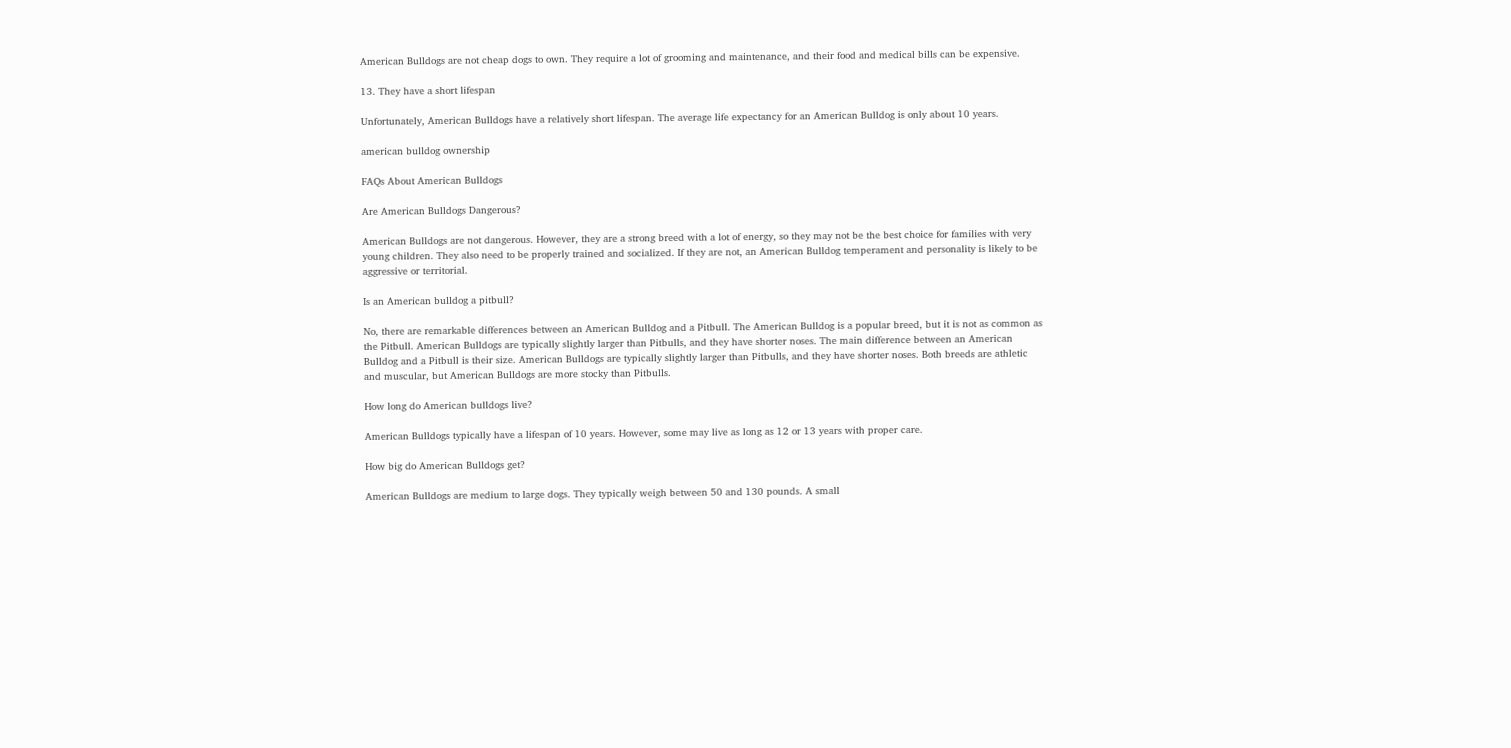American Bulldogs are not cheap dogs to own. They require a lot of grooming and maintenance, and their food and medical bills can be expensive.

13. They have a short lifespan

Unfortunately, American Bulldogs have a relatively short lifespan. The average life expectancy for an American Bulldog is only about 10 years.

american bulldog ownership

FAQs About American Bulldogs

Are American Bulldogs Dangerous?

American Bulldogs are not dangerous. However, they are a strong breed with a lot of energy, so they may not be the best choice for families with very young children. They also need to be properly trained and socialized. If they are not, an American Bulldog temperament and personality is likely to be aggressive or territorial.

Is an American bulldog a pitbull?

No, there are remarkable differences between an American Bulldog and a Pitbull. The American Bulldog is a popular breed, but it is not as common as the Pitbull. American Bulldogs are typically slightly larger than Pitbulls, and they have shorter noses. The main difference between an American Bulldog and a Pitbull is their size. American Bulldogs are typically slightly larger than Pitbulls, and they have shorter noses. Both breeds are athletic and muscular, but American Bulldogs are more stocky than Pitbulls.

How long do American bulldogs live?

American Bulldogs typically have a lifespan of 10 years. However, some may live as long as 12 or 13 years with proper care.

How big do American Bulldogs get?

American Bulldogs are medium to large dogs. They typically weigh between 50 and 130 pounds. A small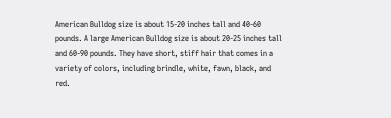American Bulldog size is about 15-20 inches tall and 40-60 pounds. A large American Bulldog size is about 20-25 inches tall and 60-90 pounds. They have short, stiff hair that comes in a variety of colors, including brindle, white, fawn, black, and red.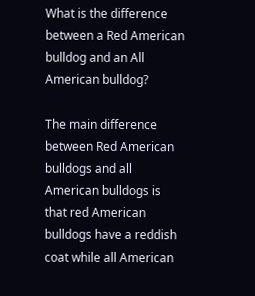What is the difference between a Red American bulldog and an All American bulldog?

The main difference between Red American bulldogs and all American bulldogs is that red American bulldogs have a reddish coat while all American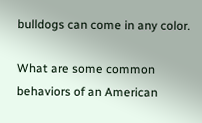bulldogs can come in any color.

What are some common behaviors of an American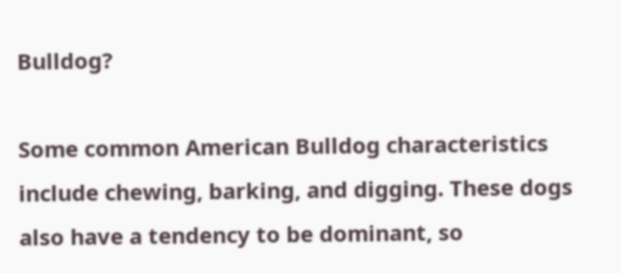Bulldog?

Some common American Bulldog characteristics include chewing, barking, and digging. These dogs also have a tendency to be dominant, so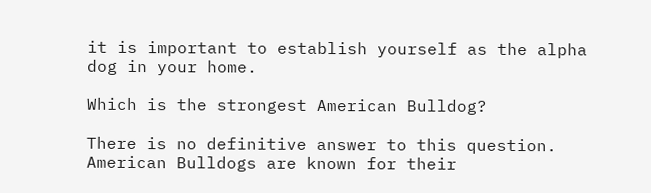it is important to establish yourself as the alpha dog in your home.

Which is the strongest American Bulldog?

There is no definitive answer to this question. American Bulldogs are known for their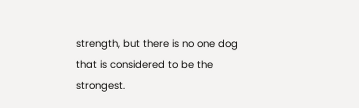strength, but there is no one dog that is considered to be the strongest.